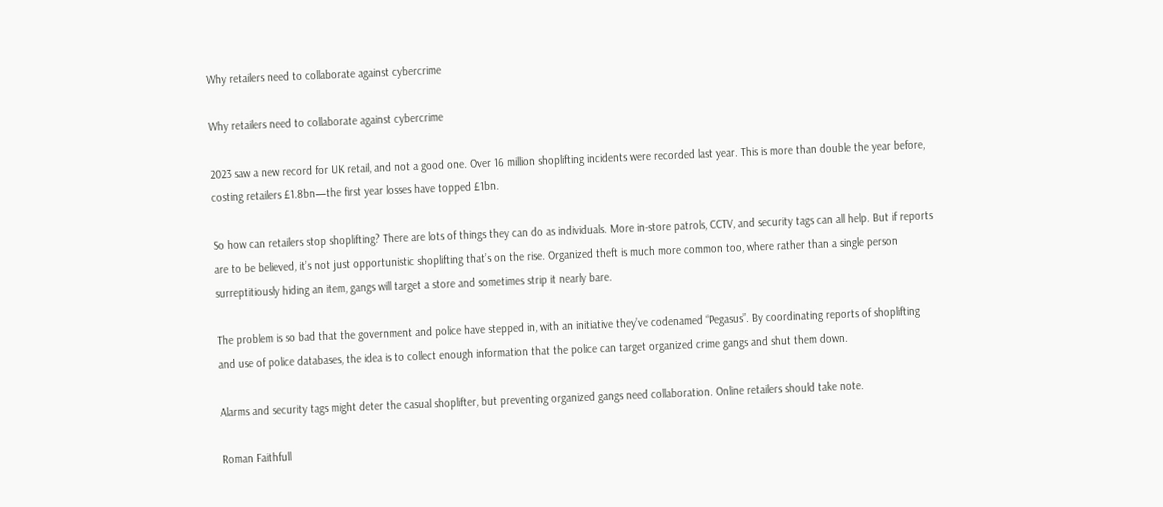Why retailers need to collaborate against cybercrime

Why retailers need to collaborate against cybercrime

2023 saw a new record for UK retail, and not a good one. Over 16 million shoplifting incidents were recorded last year. This is more than double the year before, costing retailers £1.8bn—the first year losses have topped £1bn.

So how can retailers stop shoplifting? There are lots of things they can do as individuals. More in-store patrols, CCTV, and security tags can all help. But if reports are to be believed, it’s not just opportunistic shoplifting that’s on the rise. Organized theft is much more common too, where rather than a single person surreptitiously hiding an item, gangs will target a store and sometimes strip it nearly bare.

The problem is so bad that the government and police have stepped in, with an initiative they’ve codenamed “Pegasus”. By coordinating reports of shoplifting and use of police databases, the idea is to collect enough information that the police can target organized crime gangs and shut them down.

Alarms and security tags might deter the casual shoplifter, but preventing organized gangs need collaboration. Online retailers should take note.

Roman Faithfull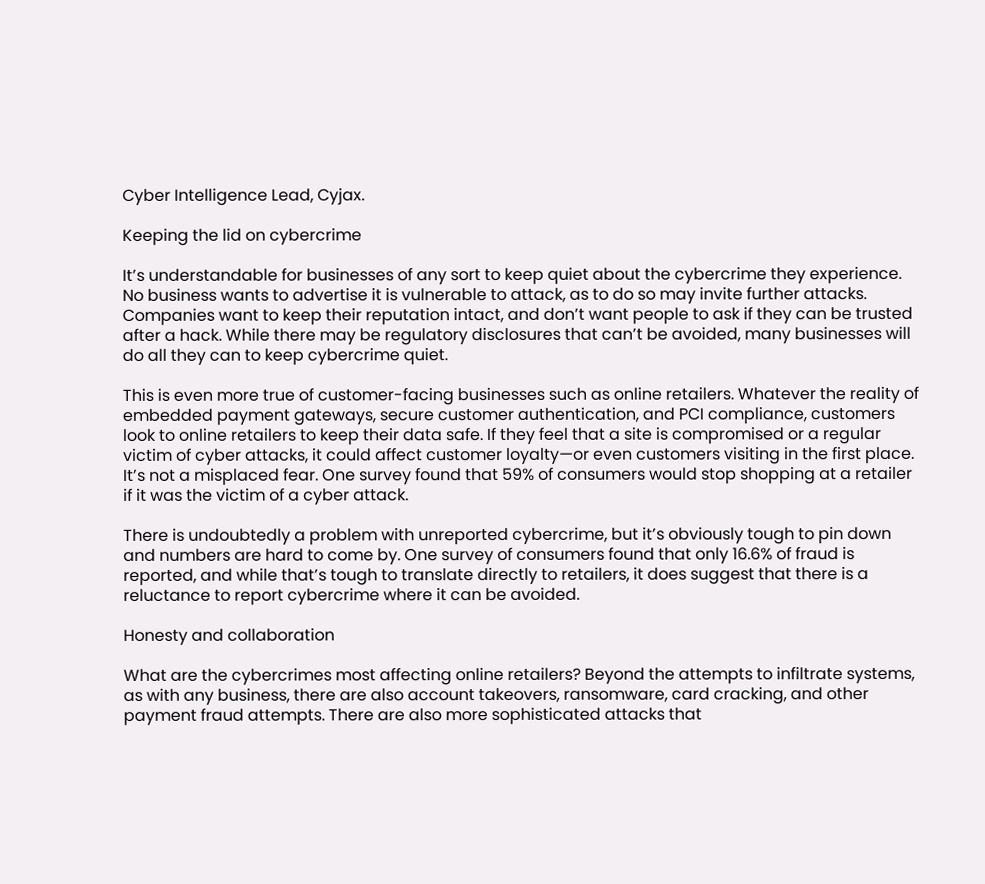Cyber Intelligence Lead, Cyjax.

Keeping the lid on cybercrime

It’s understandable for businesses of any sort to keep quiet about the cybercrime they experience. No business wants to advertise it is vulnerable to attack, as to do so may invite further attacks. Companies want to keep their reputation intact, and don’t want people to ask if they can be trusted after a hack. While there may be regulatory disclosures that can’t be avoided, many businesses will do all they can to keep cybercrime quiet.

This is even more true of customer-facing businesses such as online retailers. Whatever the reality of embedded payment gateways, secure customer authentication, and PCI compliance, customers look to online retailers to keep their data safe. If they feel that a site is compromised or a regular victim of cyber attacks, it could affect customer loyalty—or even customers visiting in the first place. It’s not a misplaced fear. One survey found that 59% of consumers would stop shopping at a retailer if it was the victim of a cyber attack.

There is undoubtedly a problem with unreported cybercrime, but it’s obviously tough to pin down and numbers are hard to come by. One survey of consumers found that only 16.6% of fraud is reported, and while that’s tough to translate directly to retailers, it does suggest that there is a reluctance to report cybercrime where it can be avoided.

Honesty and collaboration

What are the cybercrimes most affecting online retailers? Beyond the attempts to infiltrate systems, as with any business, there are also account takeovers, ransomware, card cracking, and other payment fraud attempts. There are also more sophisticated attacks that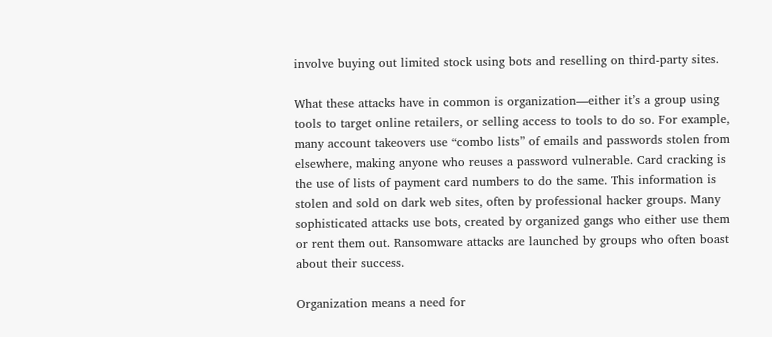involve buying out limited stock using bots and reselling on third-party sites.

What these attacks have in common is organization—either it’s a group using tools to target online retailers, or selling access to tools to do so. For example, many account takeovers use “combo lists” of emails and passwords stolen from elsewhere, making anyone who reuses a password vulnerable. Card cracking is the use of lists of payment card numbers to do the same. This information is stolen and sold on dark web sites, often by professional hacker groups. Many sophisticated attacks use bots, created by organized gangs who either use them or rent them out. Ransomware attacks are launched by groups who often boast about their success.

Organization means a need for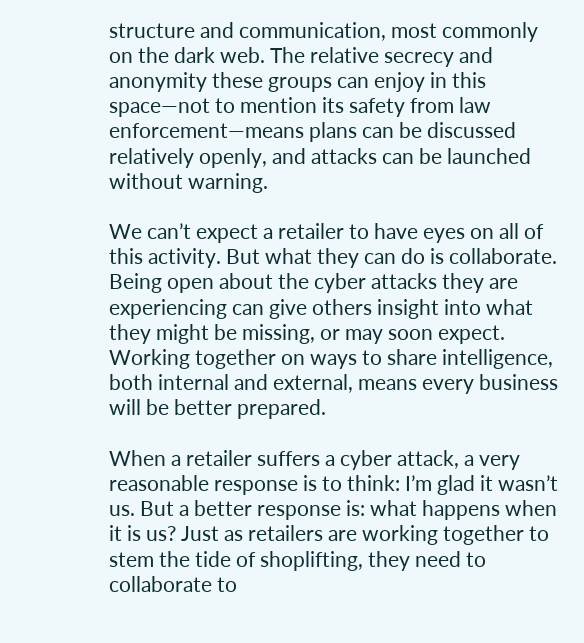structure and communication, most commonly on the dark web. The relative secrecy and anonymity these groups can enjoy in this space—not to mention its safety from law enforcement—means plans can be discussed relatively openly, and attacks can be launched without warning.

We can’t expect a retailer to have eyes on all of this activity. But what they can do is collaborate. Being open about the cyber attacks they are experiencing can give others insight into what they might be missing, or may soon expect. Working together on ways to share intelligence, both internal and external, means every business will be better prepared.

When a retailer suffers a cyber attack, a very reasonable response is to think: I’m glad it wasn’t us. But a better response is: what happens when it is us? Just as retailers are working together to stem the tide of shoplifting, they need to collaborate to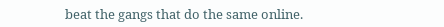beat the gangs that do the same online.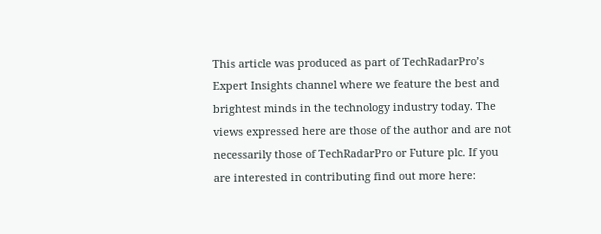This article was produced as part of TechRadarPro’s Expert Insights channel where we feature the best and brightest minds in the technology industry today. The views expressed here are those of the author and are not necessarily those of TechRadarPro or Future plc. If you are interested in contributing find out more here: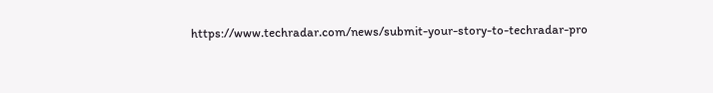https://www.techradar.com/news/submit-your-story-to-techradar-pro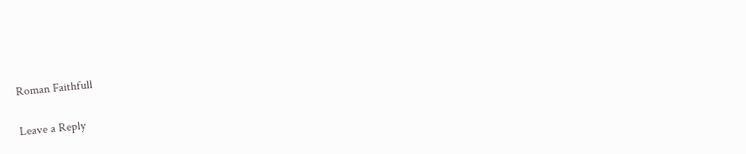Roman Faithfull

Leave a Reply